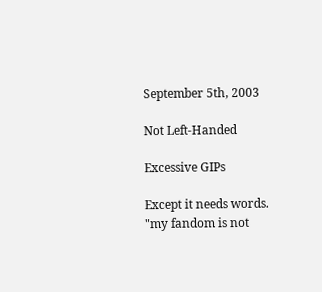September 5th, 2003

Not Left-Handed

Excessive GIPs

Except it needs words. "my fandom is not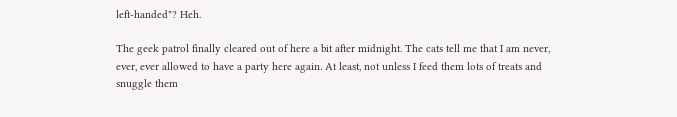left-handed"? Heh.

The geek patrol finally cleared out of here a bit after midnight. The cats tell me that I am never, ever, ever allowed to have a party here again. At least, not unless I feed them lots of treats and snuggle them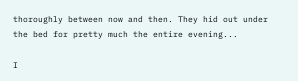thoroughly between now and then. They hid out under the bed for pretty much the entire evening...

I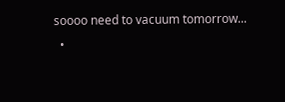soooo need to vacuum tomorrow...
  •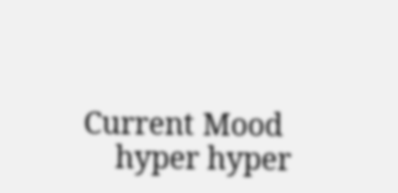Current Mood
    hyper hyper